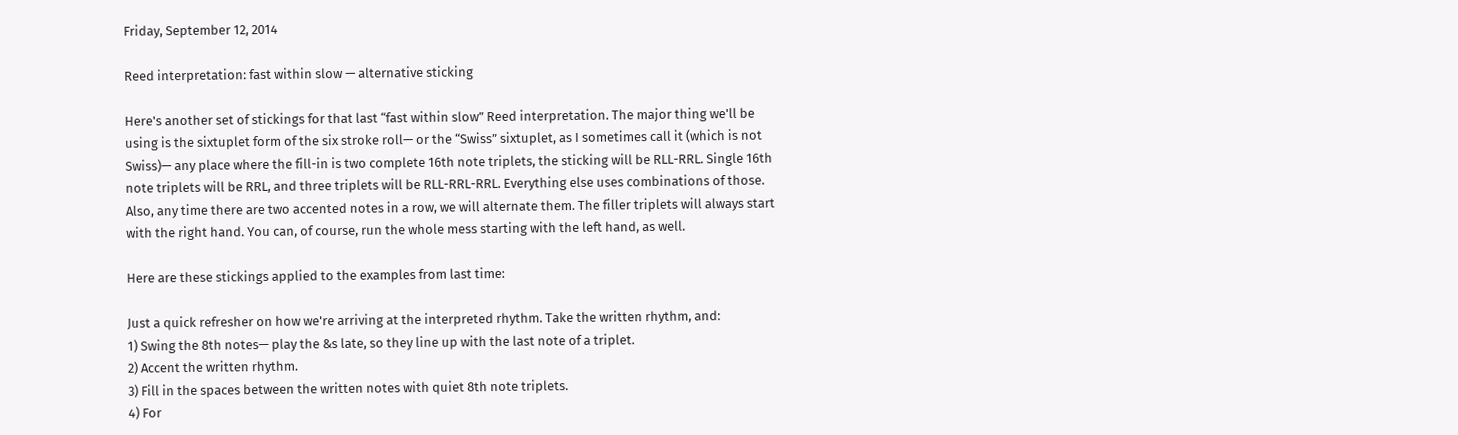Friday, September 12, 2014

Reed interpretation: fast within slow — alternative sticking

Here's another set of stickings for that last “fast within slow” Reed interpretation. The major thing we'll be using is the sixtuplet form of the six stroke roll— or the “Swiss” sixtuplet, as I sometimes call it (which is not Swiss)— any place where the fill-in is two complete 16th note triplets, the sticking will be RLL-RRL. Single 16th note triplets will be RRL, and three triplets will be RLL-RRL-RRL. Everything else uses combinations of those. Also, any time there are two accented notes in a row, we will alternate them. The filler triplets will always start with the right hand. You can, of course, run the whole mess starting with the left hand, as well.

Here are these stickings applied to the examples from last time:

Just a quick refresher on how we're arriving at the interpreted rhythm. Take the written rhythm, and:
1) Swing the 8th notes— play the &s late, so they line up with the last note of a triplet.
2) Accent the written rhythm.
3) Fill in the spaces between the written notes with quiet 8th note triplets.
4) For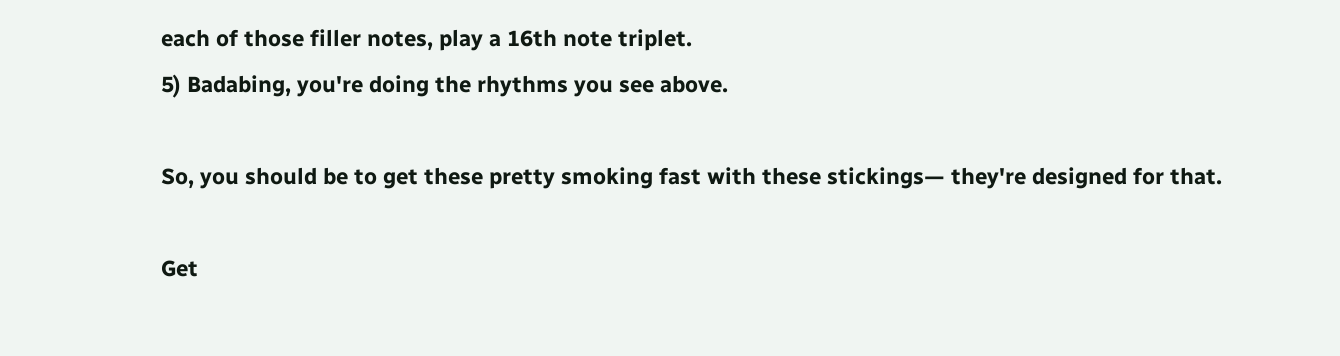each of those filler notes, play a 16th note triplet.
5) Badabing, you're doing the rhythms you see above.

So, you should be to get these pretty smoking fast with these stickings— they're designed for that.

Get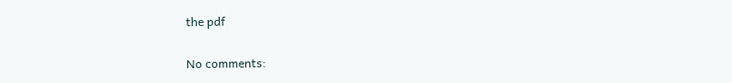the pdf

No comments: